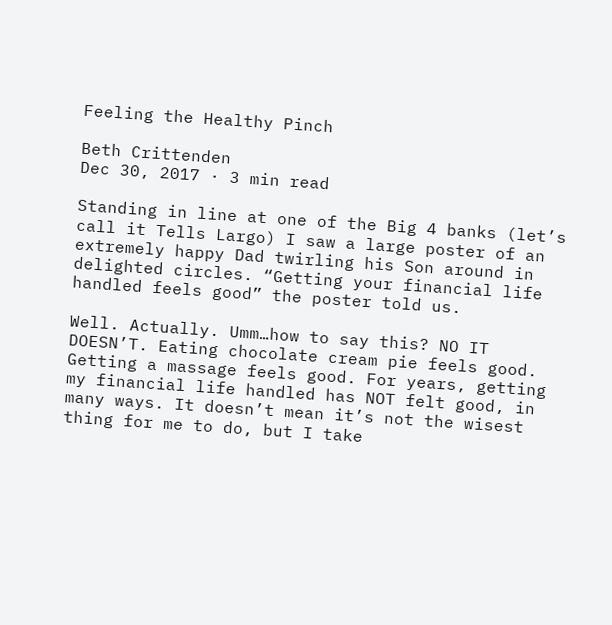Feeling the Healthy Pinch

Beth Crittenden
Dec 30, 2017 · 3 min read

Standing in line at one of the Big 4 banks (let’s call it Tells Largo) I saw a large poster of an extremely happy Dad twirling his Son around in delighted circles. “Getting your financial life handled feels good” the poster told us.

Well. Actually. Umm…how to say this? NO IT DOESN’T. Eating chocolate cream pie feels good. Getting a massage feels good. For years, getting my financial life handled has NOT felt good, in many ways. It doesn’t mean it’s not the wisest thing for me to do, but I take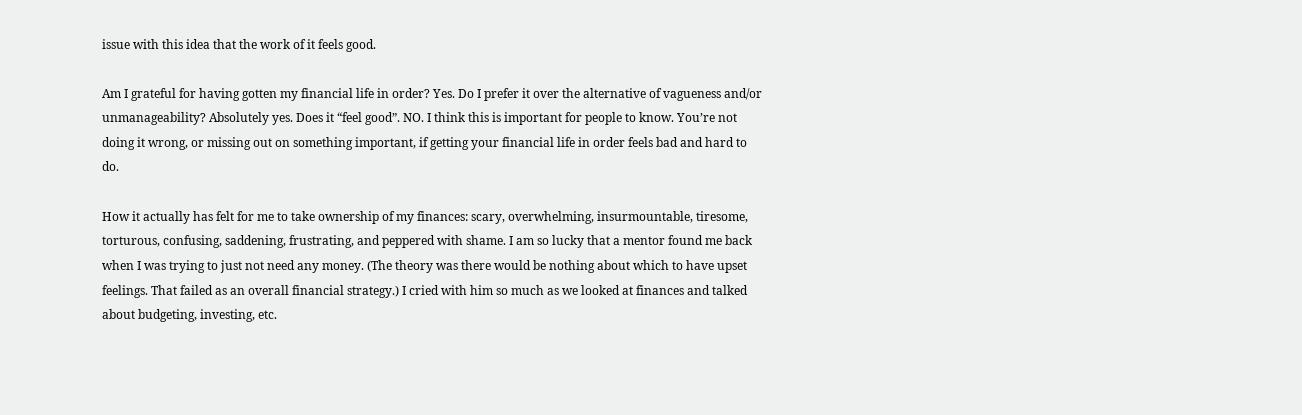issue with this idea that the work of it feels good.

Am I grateful for having gotten my financial life in order? Yes. Do I prefer it over the alternative of vagueness and/or unmanageability? Absolutely yes. Does it “feel good”. NO. I think this is important for people to know. You’re not doing it wrong, or missing out on something important, if getting your financial life in order feels bad and hard to do.

How it actually has felt for me to take ownership of my finances: scary, overwhelming, insurmountable, tiresome, torturous, confusing, saddening, frustrating, and peppered with shame. I am so lucky that a mentor found me back when I was trying to just not need any money. (The theory was there would be nothing about which to have upset feelings. That failed as an overall financial strategy.) I cried with him so much as we looked at finances and talked about budgeting, investing, etc.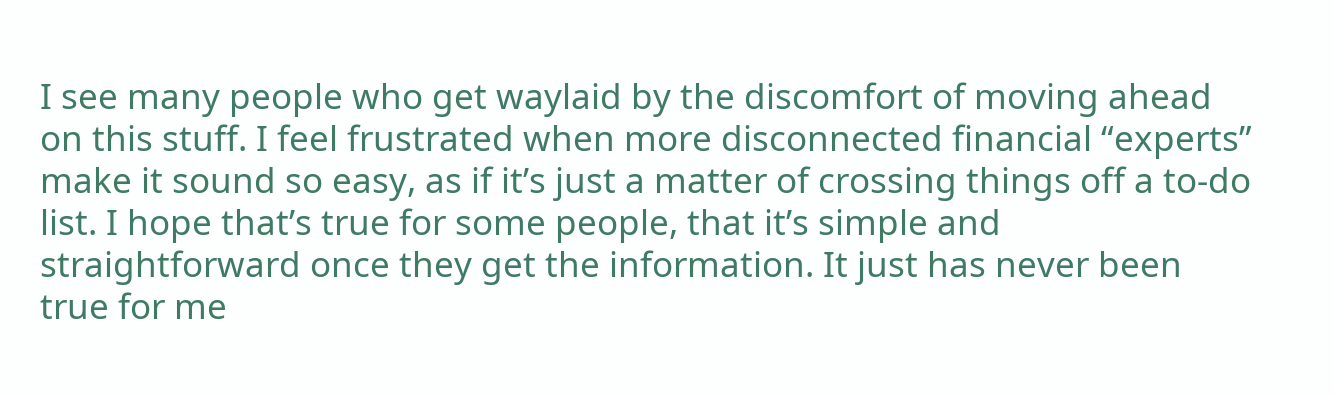I see many people who get waylaid by the discomfort of moving ahead on this stuff. I feel frustrated when more disconnected financial “experts” make it sound so easy, as if it’s just a matter of crossing things off a to-do list. I hope that’s true for some people, that it’s simple and straightforward once they get the information. It just has never been true for me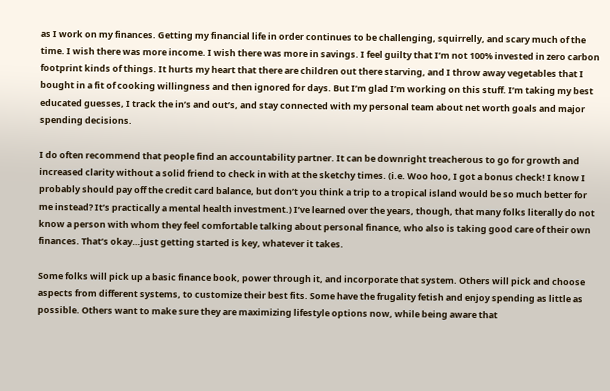as I work on my finances. Getting my financial life in order continues to be challenging, squirrelly, and scary much of the time. I wish there was more income. I wish there was more in savings. I feel guilty that I’m not 100% invested in zero carbon footprint kinds of things. It hurts my heart that there are children out there starving, and I throw away vegetables that I bought in a fit of cooking willingness and then ignored for days. But I’m glad I’m working on this stuff. I’m taking my best educated guesses, I track the in’s and out’s, and stay connected with my personal team about net worth goals and major spending decisions.

I do often recommend that people find an accountability partner. It can be downright treacherous to go for growth and increased clarity without a solid friend to check in with at the sketchy times. (i.e. Woo hoo, I got a bonus check! I know I probably should pay off the credit card balance, but don’t you think a trip to a tropical island would be so much better for me instead? It’s practically a mental health investment.) I’ve learned over the years, though, that many folks literally do not know a person with whom they feel comfortable talking about personal finance, who also is taking good care of their own finances. That’s okay…just getting started is key, whatever it takes.

Some folks will pick up a basic finance book, power through it, and incorporate that system. Others will pick and choose aspects from different systems, to customize their best fits. Some have the frugality fetish and enjoy spending as little as possible. Others want to make sure they are maximizing lifestyle options now, while being aware that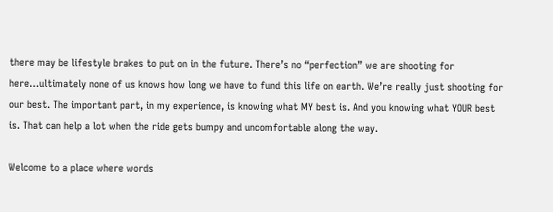there may be lifestyle brakes to put on in the future. There’s no “perfection” we are shooting for here…ultimately none of us knows how long we have to fund this life on earth. We’re really just shooting for our best. The important part, in my experience, is knowing what MY best is. And you knowing what YOUR best is. That can help a lot when the ride gets bumpy and uncomfortable along the way.

Welcome to a place where words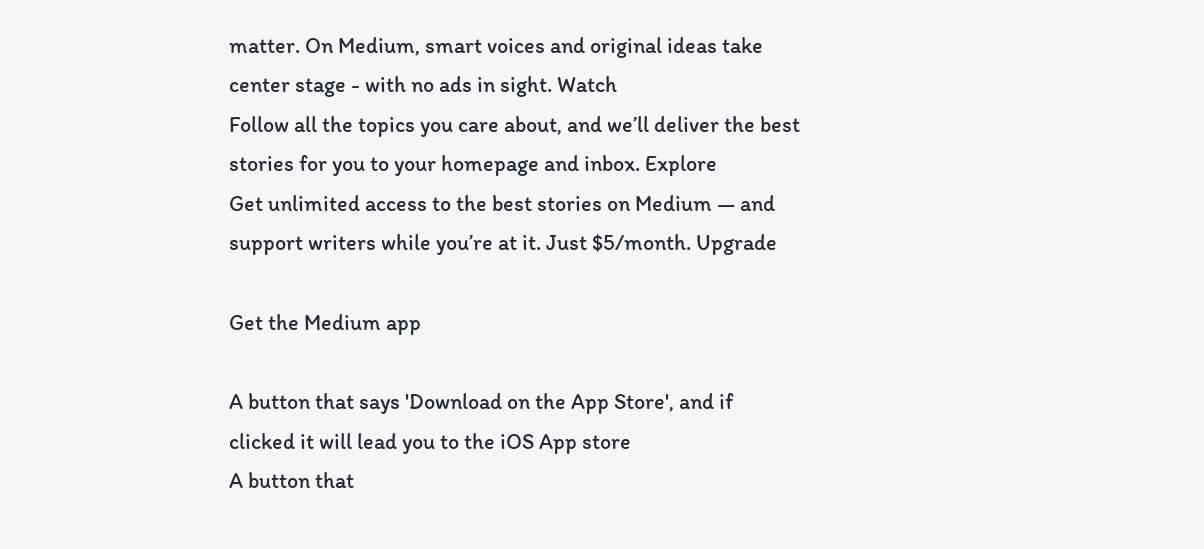matter. On Medium, smart voices and original ideas take center stage - with no ads in sight. Watch
Follow all the topics you care about, and we’ll deliver the best stories for you to your homepage and inbox. Explore
Get unlimited access to the best stories on Medium — and support writers while you’re at it. Just $5/month. Upgrade

Get the Medium app

A button that says 'Download on the App Store', and if clicked it will lead you to the iOS App store
A button that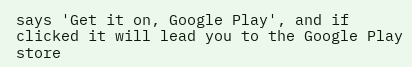says 'Get it on, Google Play', and if clicked it will lead you to the Google Play store